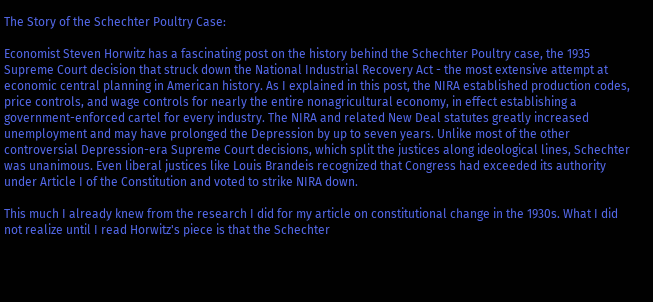The Story of the Schechter Poultry Case:

Economist Steven Horwitz has a fascinating post on the history behind the Schechter Poultry case, the 1935 Supreme Court decision that struck down the National Industrial Recovery Act - the most extensive attempt at economic central planning in American history. As I explained in this post, the NIRA established production codes, price controls, and wage controls for nearly the entire nonagricultural economy, in effect establishing a government-enforced cartel for every industry. The NIRA and related New Deal statutes greatly increased unemployment and may have prolonged the Depression by up to seven years. Unlike most of the other controversial Depression-era Supreme Court decisions, which split the justices along ideological lines, Schechter was unanimous. Even liberal justices like Louis Brandeis recognized that Congress had exceeded its authority under Article I of the Constitution and voted to strike NIRA down.

This much I already knew from the research I did for my article on constitutional change in the 1930s. What I did not realize until I read Horwitz's piece is that the Schechter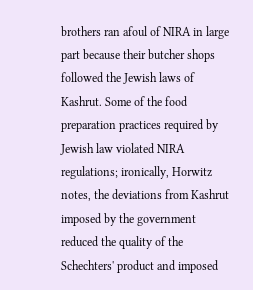brothers ran afoul of NIRA in large part because their butcher shops followed the Jewish laws of Kashrut. Some of the food preparation practices required by Jewish law violated NIRA regulations; ironically, Horwitz notes, the deviations from Kashrut imposed by the government reduced the quality of the Schechters' product and imposed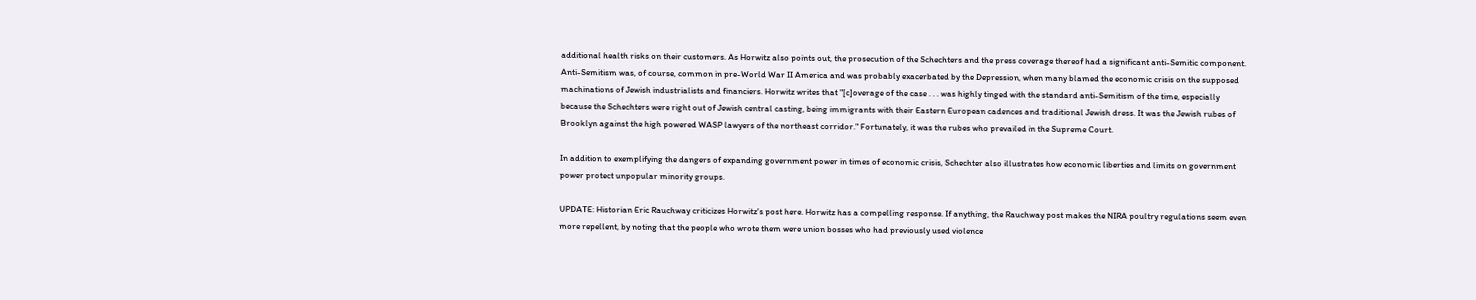additional health risks on their customers. As Horwitz also points out, the prosecution of the Schechters and the press coverage thereof had a significant anti-Semitic component. Anti-Semitism was, of course, common in pre-World War II America and was probably exacerbated by the Depression, when many blamed the economic crisis on the supposed machinations of Jewish industrialists and financiers. Horwitz writes that "[c]overage of the case . . . was highly tinged with the standard anti-Semitism of the time, especially because the Schechters were right out of Jewish central casting, being immigrants with their Eastern European cadences and traditional Jewish dress. It was the Jewish rubes of Brooklyn against the high powered WASP lawyers of the northeast corridor." Fortunately, it was the rubes who prevailed in the Supreme Court.

In addition to exemplifying the dangers of expanding government power in times of economic crisis, Schechter also illustrates how economic liberties and limits on government power protect unpopular minority groups.

UPDATE: Historian Eric Rauchway criticizes Horwitz's post here. Horwitz has a compelling response. If anything, the Rauchway post makes the NIRA poultry regulations seem even more repellent, by noting that the people who wrote them were union bosses who had previously used violence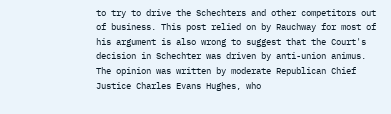to try to drive the Schechters and other competitors out of business. This post relied on by Rauchway for most of his argument is also wrong to suggest that the Court's decision in Schechter was driven by anti-union animus. The opinion was written by moderate Republican Chief Justice Charles Evans Hughes, who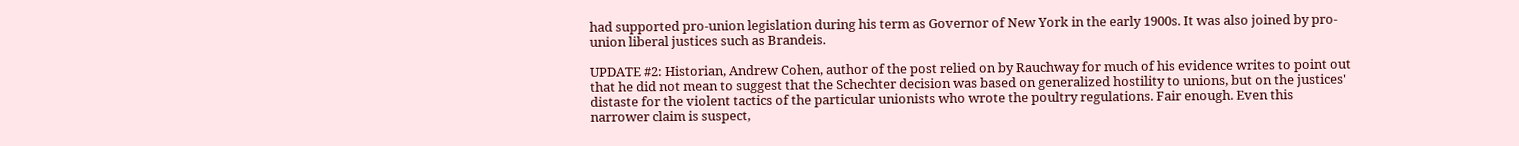had supported pro-union legislation during his term as Governor of New York in the early 1900s. It was also joined by pro-union liberal justices such as Brandeis.

UPDATE #2: Historian, Andrew Cohen, author of the post relied on by Rauchway for much of his evidence writes to point out that he did not mean to suggest that the Schechter decision was based on generalized hostility to unions, but on the justices' distaste for the violent tactics of the particular unionists who wrote the poultry regulations. Fair enough. Even this narrower claim is suspect,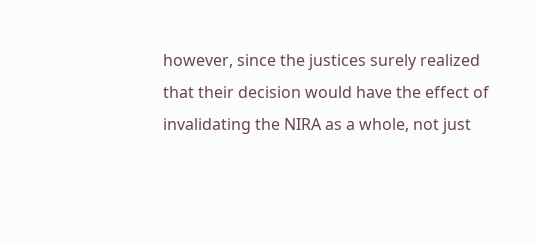however, since the justices surely realized that their decision would have the effect of invalidating the NIRA as a whole, not just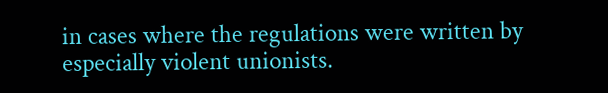in cases where the regulations were written by especially violent unionists.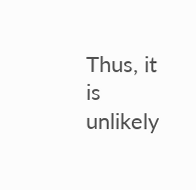Thus, it is unlikely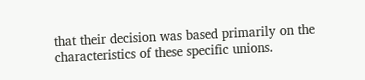that their decision was based primarily on the characteristics of these specific unions.